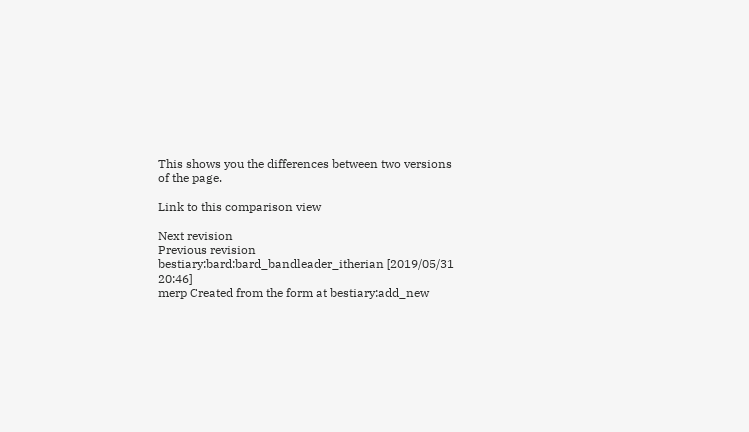This shows you the differences between two versions of the page.

Link to this comparison view

Next revision
Previous revision
bestiary:bard:bard_bandleader_itherian [2019/05/31 20:46]
merp Created from the form at bestiary:add_new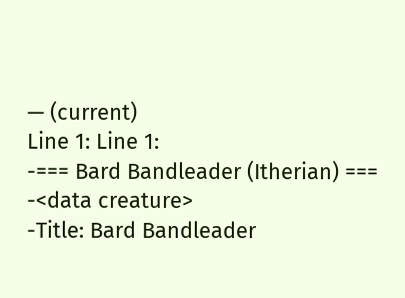— (current)
Line 1: Line 1:
-=== Bard Bandleader (Itherian) ===
-<data creature>
-Title: Bard Bandleader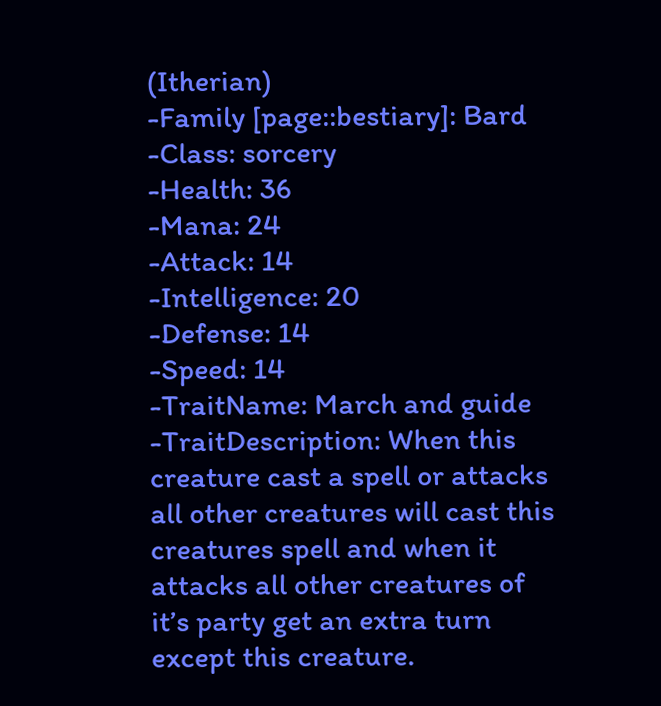(Itherian)
-Family [page::bestiary]: Bard
-Class: sorcery
-Health: 36
-Mana: 24
-Attack: 14
-Intelligence: 20
-Defense: 14
-Speed: 14
-TraitName: March and guide
-TraitDescription: When this creature cast a spell or attacks all other creatures will cast this creatures spell and when it attacks all other creatures of it’s party get an extra turn except this creature.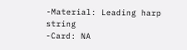-Material: Leading harp string
-Card: NA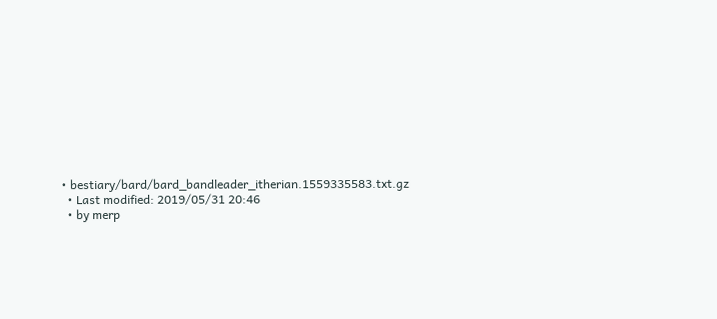• bestiary/bard/bard_bandleader_itherian.1559335583.txt.gz
  • Last modified: 2019/05/31 20:46
  • by merp